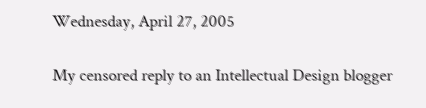Wednesday, April 27, 2005

My censored reply to an Intellectual Design blogger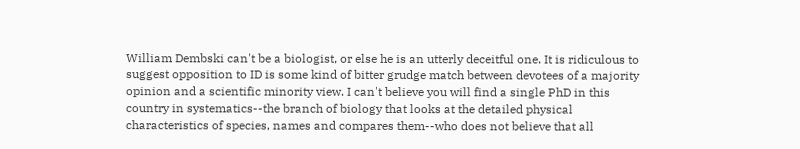William Dembski can't be a biologist, or else he is an utterly deceitful one. It is ridiculous to suggest opposition to ID is some kind of bitter grudge match between devotees of a majority opinion and a scientific minority view. I can't believe you will find a single PhD in this country in systematics--the branch of biology that looks at the detailed physical characteristics of species, names and compares them--who does not believe that all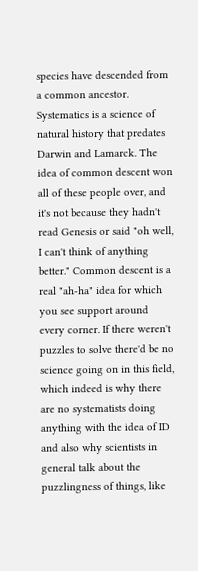species have descended from a common ancestor. Systematics is a science of natural history that predates Darwin and Lamarck. The idea of common descent won all of these people over, and it's not because they hadn't read Genesis or said "oh well, I can't think of anything better." Common descent is a real "ah-ha" idea for which you see support around every corner. If there weren't puzzles to solve there'd be no science going on in this field, which indeed is why there are no systematists doing anything with the idea of ID and also why scientists in general talk about the puzzlingness of things, like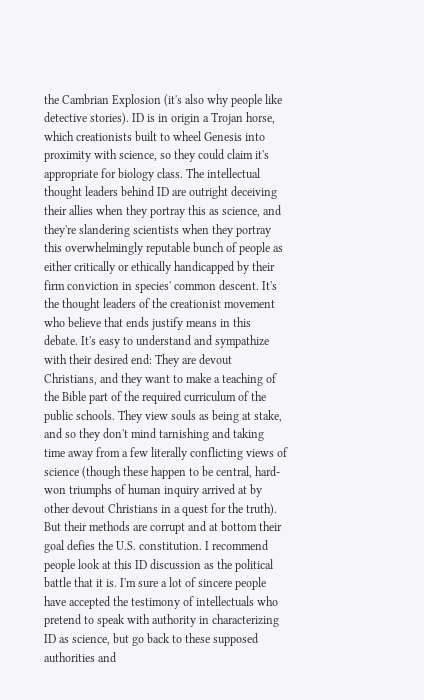the Cambrian Explosion (it's also why people like detective stories). ID is in origin a Trojan horse, which creationists built to wheel Genesis into proximity with science, so they could claim it's appropriate for biology class. The intellectual thought leaders behind ID are outright deceiving their allies when they portray this as science, and they're slandering scientists when they portray this overwhelmingly reputable bunch of people as either critically or ethically handicapped by their firm conviction in species' common descent. It's the thought leaders of the creationist movement who believe that ends justify means in this debate. It's easy to understand and sympathize with their desired end: They are devout Christians, and they want to make a teaching of the Bible part of the required curriculum of the public schools. They view souls as being at stake, and so they don't mind tarnishing and taking time away from a few literally conflicting views of science (though these happen to be central, hard-won triumphs of human inquiry arrived at by other devout Christians in a quest for the truth). But their methods are corrupt and at bottom their goal defies the U.S. constitution. I recommend people look at this ID discussion as the political battle that it is. I'm sure a lot of sincere people have accepted the testimony of intellectuals who pretend to speak with authority in characterizing ID as science, but go back to these supposed authorities and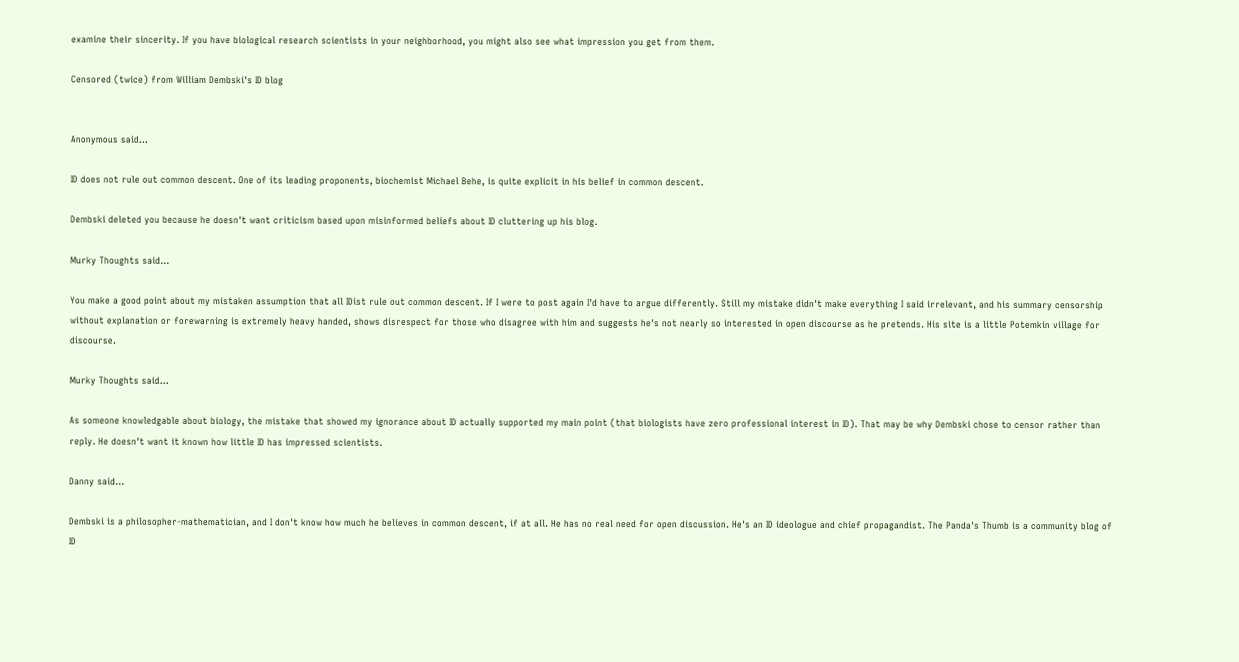examine their sincerity. If you have biological research scientists in your neighborhood, you might also see what impression you get from them.

Censored (twice) from William Dembski's ID blog


Anonymous said...

ID does not rule out common descent. One of its leading proponents, biochemist Michael Behe, is quite explicit in his belief in common descent.

Dembski deleted you because he doesn't want criticism based upon misinformed beliefs about ID cluttering up his blog.

Murky Thoughts said...

You make a good point about my mistaken assumption that all IDist rule out common descent. If I were to post again I'd have to argue differently. Still my mistake didn't make everything I said irrelevant, and his summary censorship without explanation or forewarning is extremely heavy handed, shows disrespect for those who disagree with him and suggests he's not nearly so interested in open discourse as he pretends. His site is a little Potemkin village for discourse.

Murky Thoughts said...

As someone knowledgable about biology, the mistake that showed my ignorance about ID actually supported my main point (that biologists have zero professional interest in ID). That may be why Dembski chose to censor rather than reply. He doesn't want it known how little ID has impressed scientists.

Danny said...

Dembski is a philosopher-mathematician, and I don't know how much he believes in common descent, if at all. He has no real need for open discussion. He's an ID ideologue and chief propagandist. The Panda's Thumb is a community blog of ID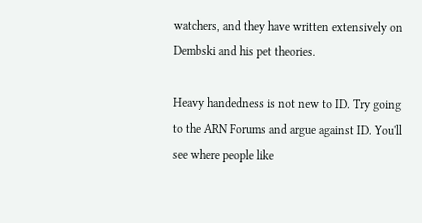watchers, and they have written extensively on Dembski and his pet theories.

Heavy handedness is not new to ID. Try going to the ARN Forums and argue against ID. You'll see where people like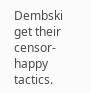Dembski get their censor-happy tactics.